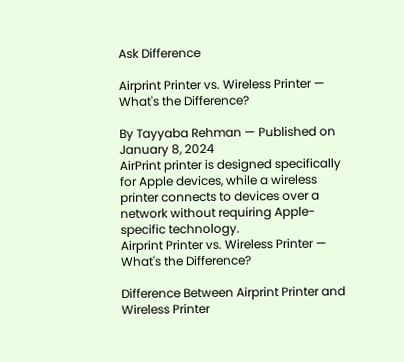Ask Difference

Airprint Printer vs. Wireless Printer — What's the Difference?

By Tayyaba Rehman — Published on January 8, 2024
AirPrint printer is designed specifically for Apple devices, while a wireless printer connects to devices over a network without requiring Apple-specific technology.
Airprint Printer vs. Wireless Printer — What's the Difference?

Difference Between Airprint Printer and Wireless Printer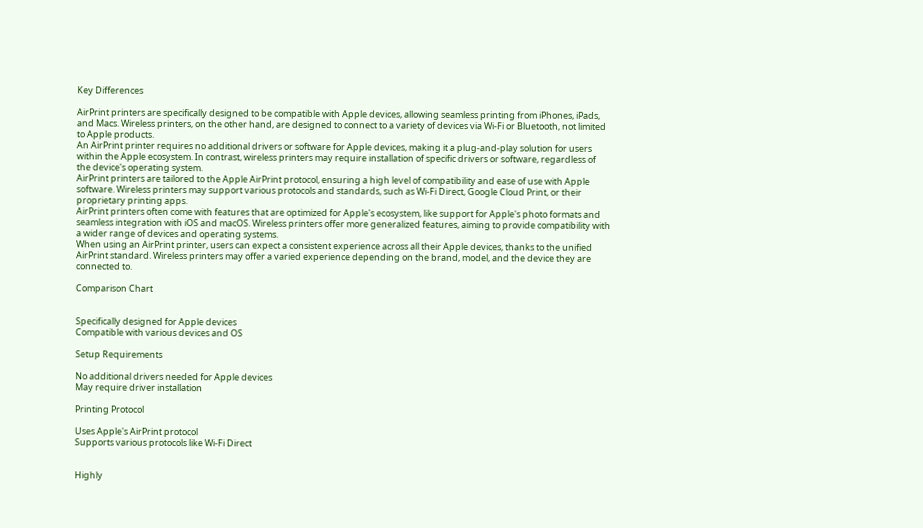Key Differences

AirPrint printers are specifically designed to be compatible with Apple devices, allowing seamless printing from iPhones, iPads, and Macs. Wireless printers, on the other hand, are designed to connect to a variety of devices via Wi-Fi or Bluetooth, not limited to Apple products.
An AirPrint printer requires no additional drivers or software for Apple devices, making it a plug-and-play solution for users within the Apple ecosystem. In contrast, wireless printers may require installation of specific drivers or software, regardless of the device's operating system.
AirPrint printers are tailored to the Apple AirPrint protocol, ensuring a high level of compatibility and ease of use with Apple software. Wireless printers may support various protocols and standards, such as Wi-Fi Direct, Google Cloud Print, or their proprietary printing apps.
AirPrint printers often come with features that are optimized for Apple's ecosystem, like support for Apple's photo formats and seamless integration with iOS and macOS. Wireless printers offer more generalized features, aiming to provide compatibility with a wider range of devices and operating systems.
When using an AirPrint printer, users can expect a consistent experience across all their Apple devices, thanks to the unified AirPrint standard. Wireless printers may offer a varied experience depending on the brand, model, and the device they are connected to.

Comparison Chart


Specifically designed for Apple devices
Compatible with various devices and OS

Setup Requirements

No additional drivers needed for Apple devices
May require driver installation

Printing Protocol

Uses Apple's AirPrint protocol
Supports various protocols like Wi-Fi Direct


Highly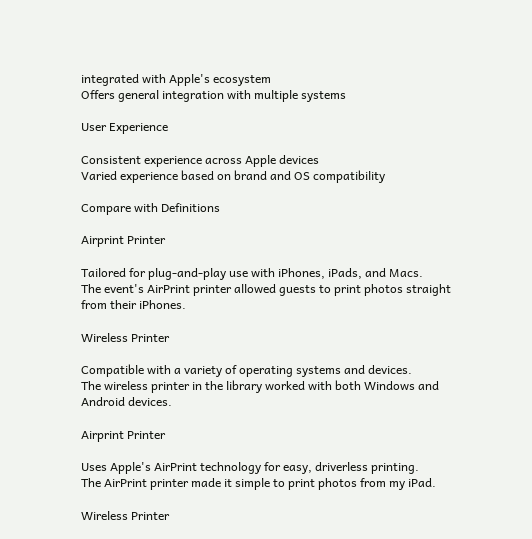integrated with Apple's ecosystem
Offers general integration with multiple systems

User Experience

Consistent experience across Apple devices
Varied experience based on brand and OS compatibility

Compare with Definitions

Airprint Printer

Tailored for plug-and-play use with iPhones, iPads, and Macs.
The event's AirPrint printer allowed guests to print photos straight from their iPhones.

Wireless Printer

Compatible with a variety of operating systems and devices.
The wireless printer in the library worked with both Windows and Android devices.

Airprint Printer

Uses Apple's AirPrint technology for easy, driverless printing.
The AirPrint printer made it simple to print photos from my iPad.

Wireless Printer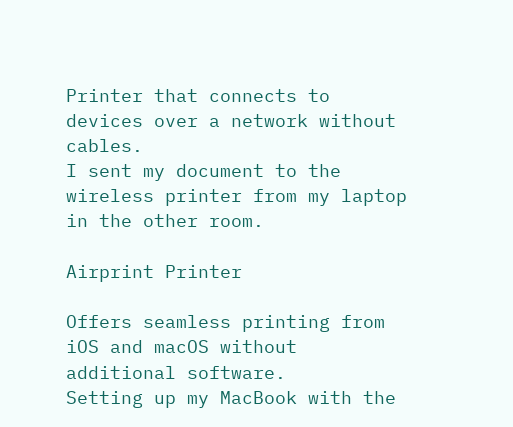Printer that connects to devices over a network without cables.
I sent my document to the wireless printer from my laptop in the other room.

Airprint Printer

Offers seamless printing from iOS and macOS without additional software.
Setting up my MacBook with the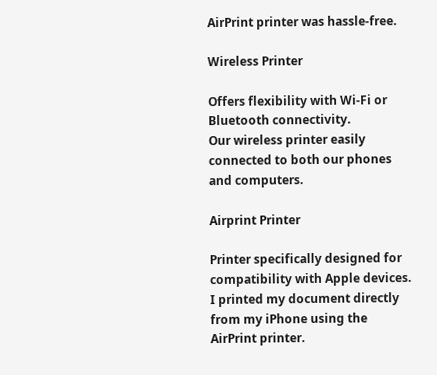AirPrint printer was hassle-free.

Wireless Printer

Offers flexibility with Wi-Fi or Bluetooth connectivity.
Our wireless printer easily connected to both our phones and computers.

Airprint Printer

Printer specifically designed for compatibility with Apple devices.
I printed my document directly from my iPhone using the AirPrint printer.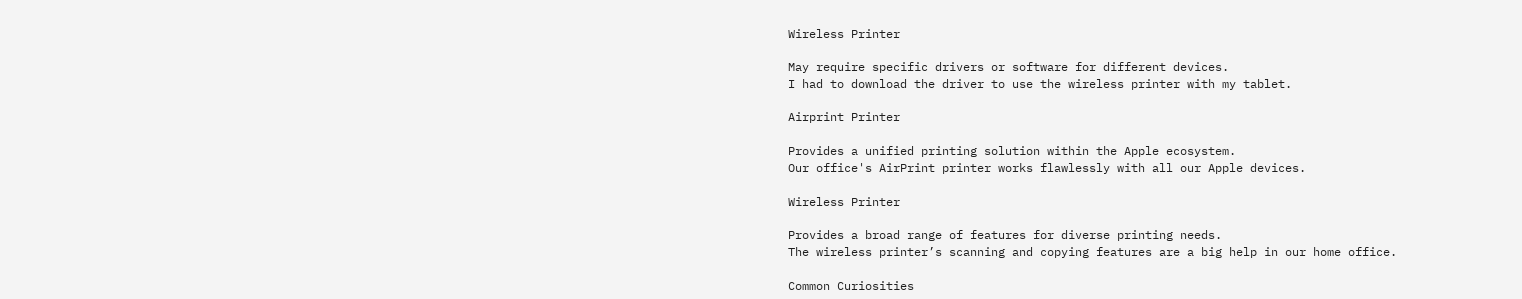Wireless Printer

May require specific drivers or software for different devices.
I had to download the driver to use the wireless printer with my tablet.

Airprint Printer

Provides a unified printing solution within the Apple ecosystem.
Our office's AirPrint printer works flawlessly with all our Apple devices.

Wireless Printer

Provides a broad range of features for diverse printing needs.
The wireless printer’s scanning and copying features are a big help in our home office.

Common Curiosities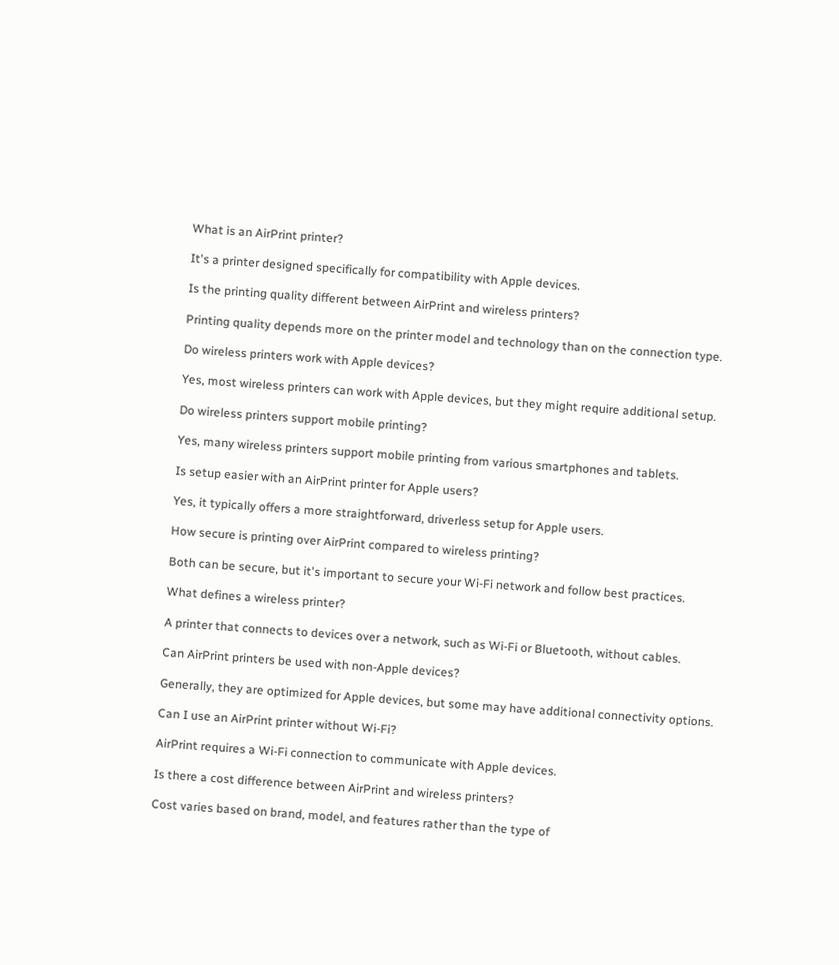What is an AirPrint printer?

It's a printer designed specifically for compatibility with Apple devices.

Is the printing quality different between AirPrint and wireless printers?

Printing quality depends more on the printer model and technology than on the connection type.

Do wireless printers work with Apple devices?

Yes, most wireless printers can work with Apple devices, but they might require additional setup.

Do wireless printers support mobile printing?

Yes, many wireless printers support mobile printing from various smartphones and tablets.

Is setup easier with an AirPrint printer for Apple users?

Yes, it typically offers a more straightforward, driverless setup for Apple users.

How secure is printing over AirPrint compared to wireless printing?

Both can be secure, but it's important to secure your Wi-Fi network and follow best practices.

What defines a wireless printer?

A printer that connects to devices over a network, such as Wi-Fi or Bluetooth, without cables.

Can AirPrint printers be used with non-Apple devices?

Generally, they are optimized for Apple devices, but some may have additional connectivity options.

Can I use an AirPrint printer without Wi-Fi?

AirPrint requires a Wi-Fi connection to communicate with Apple devices.

Is there a cost difference between AirPrint and wireless printers?

Cost varies based on brand, model, and features rather than the type of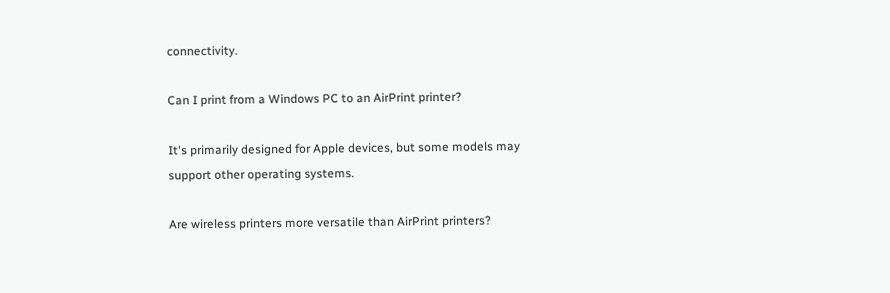connectivity.

Can I print from a Windows PC to an AirPrint printer?

It's primarily designed for Apple devices, but some models may support other operating systems.

Are wireless printers more versatile than AirPrint printers?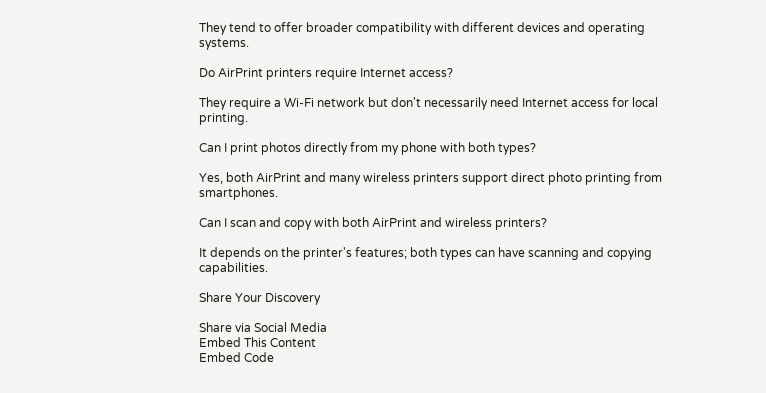They tend to offer broader compatibility with different devices and operating systems.

Do AirPrint printers require Internet access?

They require a Wi-Fi network but don't necessarily need Internet access for local printing.

Can I print photos directly from my phone with both types?

Yes, both AirPrint and many wireless printers support direct photo printing from smartphones.

Can I scan and copy with both AirPrint and wireless printers?

It depends on the printer's features; both types can have scanning and copying capabilities.

Share Your Discovery

Share via Social Media
Embed This Content
Embed Code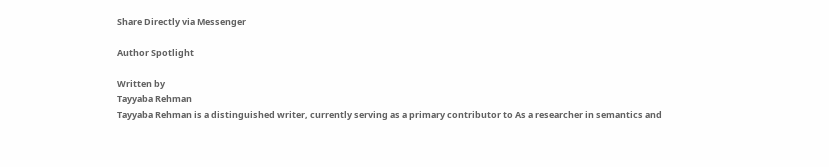Share Directly via Messenger

Author Spotlight

Written by
Tayyaba Rehman
Tayyaba Rehman is a distinguished writer, currently serving as a primary contributor to As a researcher in semantics and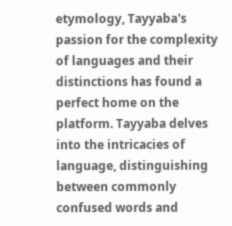etymology, Tayyaba's passion for the complexity of languages and their distinctions has found a perfect home on the platform. Tayyaba delves into the intricacies of language, distinguishing between commonly confused words and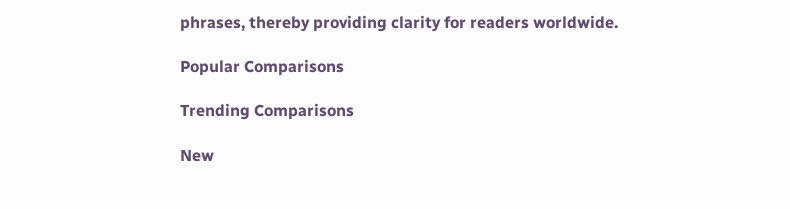phrases, thereby providing clarity for readers worldwide.

Popular Comparisons

Trending Comparisons

New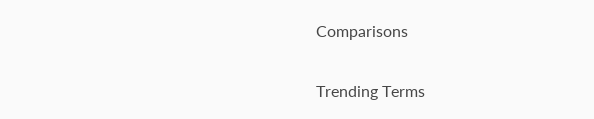Comparisons

Trending Terms